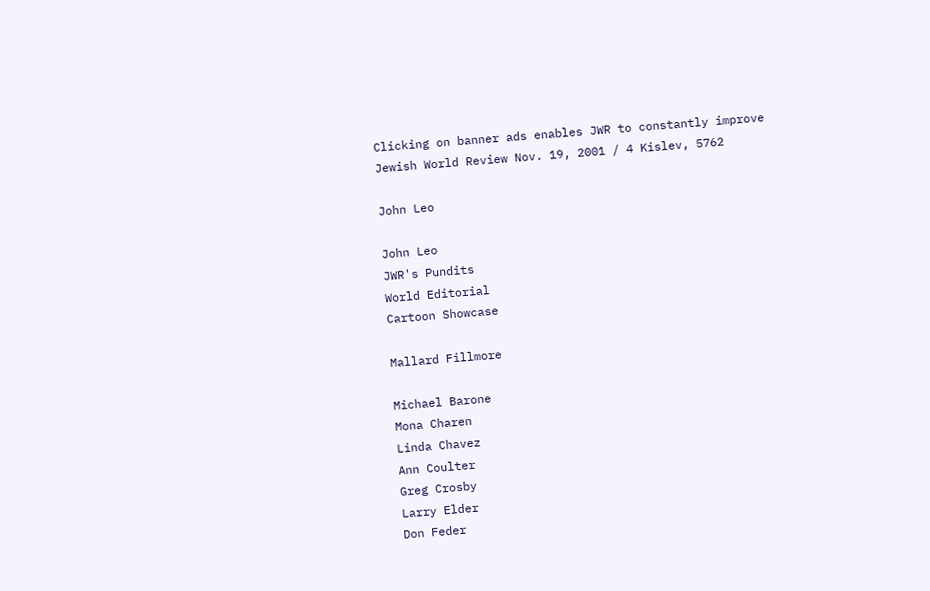Clicking on banner ads enables JWR to constantly improve
Jewish World Review Nov. 19, 2001 / 4 Kislev, 5762

John Leo

John Leo
JWR's Pundits
World Editorial
Cartoon Showcase

Mallard Fillmore

Michael Barone
Mona Charen
Linda Chavez
Ann Coulter
Greg Crosby
Larry Elder
Don Feder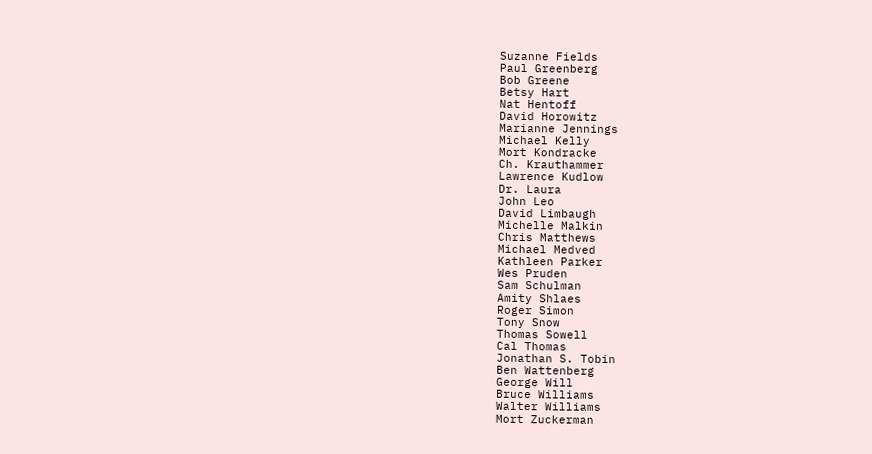Suzanne Fields
Paul Greenberg
Bob Greene
Betsy Hart
Nat Hentoff
David Horowitz
Marianne Jennings
Michael Kelly
Mort Kondracke
Ch. Krauthammer
Lawrence Kudlow
Dr. Laura
John Leo
David Limbaugh
Michelle Malkin
Chris Matthews
Michael Medved
Kathleen Parker
Wes Pruden
Sam Schulman
Amity Shlaes
Roger Simon
Tony Snow
Thomas Sowell
Cal Thomas
Jonathan S. Tobin
Ben Wattenberg
George Will
Bruce Williams
Walter Williams
Mort Zuckerman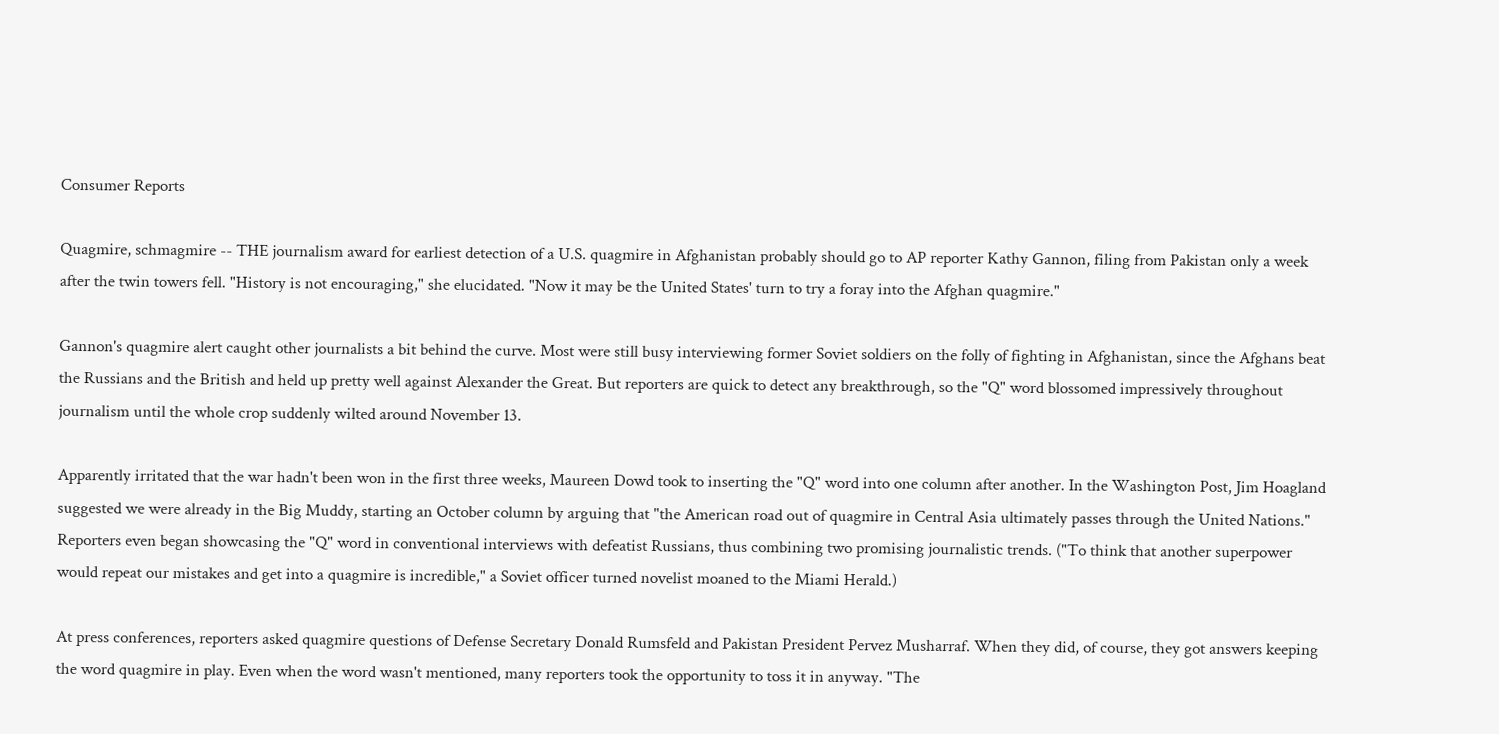Consumer Reports

Quagmire, schmagmire -- THE journalism award for earliest detection of a U.S. quagmire in Afghanistan probably should go to AP reporter Kathy Gannon, filing from Pakistan only a week after the twin towers fell. "History is not encouraging," she elucidated. "Now it may be the United States' turn to try a foray into the Afghan quagmire."

Gannon's quagmire alert caught other journalists a bit behind the curve. Most were still busy interviewing former Soviet soldiers on the folly of fighting in Afghanistan, since the Afghans beat the Russians and the British and held up pretty well against Alexander the Great. But reporters are quick to detect any breakthrough, so the "Q" word blossomed impressively throughout journalism until the whole crop suddenly wilted around November 13.

Apparently irritated that the war hadn't been won in the first three weeks, Maureen Dowd took to inserting the "Q" word into one column after another. In the Washington Post, Jim Hoagland suggested we were already in the Big Muddy, starting an October column by arguing that "the American road out of quagmire in Central Asia ultimately passes through the United Nations." Reporters even began showcasing the "Q" word in conventional interviews with defeatist Russians, thus combining two promising journalistic trends. ("To think that another superpower would repeat our mistakes and get into a quagmire is incredible," a Soviet officer turned novelist moaned to the Miami Herald.)

At press conferences, reporters asked quagmire questions of Defense Secretary Donald Rumsfeld and Pakistan President Pervez Musharraf. When they did, of course, they got answers keeping the word quagmire in play. Even when the word wasn't mentioned, many reporters took the opportunity to toss it in anyway. "The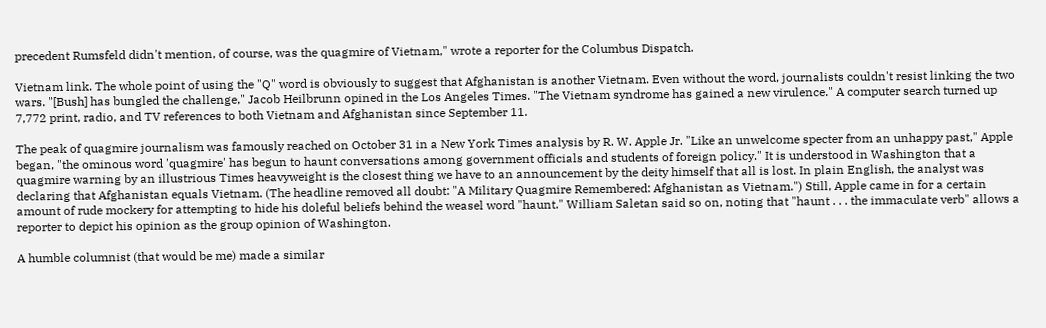precedent Rumsfeld didn't mention, of course, was the quagmire of Vietnam," wrote a reporter for the Columbus Dispatch.

Vietnam link. The whole point of using the "Q" word is obviously to suggest that Afghanistan is another Vietnam. Even without the word, journalists couldn't resist linking the two wars. "[Bush] has bungled the challenge," Jacob Heilbrunn opined in the Los Angeles Times. "The Vietnam syndrome has gained a new virulence." A computer search turned up 7,772 print, radio, and TV references to both Vietnam and Afghanistan since September 11.

The peak of quagmire journalism was famously reached on October 31 in a New York Times analysis by R. W. Apple Jr. "Like an unwelcome specter from an unhappy past," Apple began, "the ominous word 'quagmire' has begun to haunt conversations among government officials and students of foreign policy." It is understood in Washington that a quagmire warning by an illustrious Times heavyweight is the closest thing we have to an announcement by the deity himself that all is lost. In plain English, the analyst was declaring that Afghanistan equals Vietnam. (The headline removed all doubt: "A Military Quagmire Remembered: Afghanistan as Vietnam.") Still, Apple came in for a certain amount of rude mockery for attempting to hide his doleful beliefs behind the weasel word "haunt." William Saletan said so on, noting that "haunt . . . the immaculate verb" allows a reporter to depict his opinion as the group opinion of Washington.

A humble columnist (that would be me) made a similar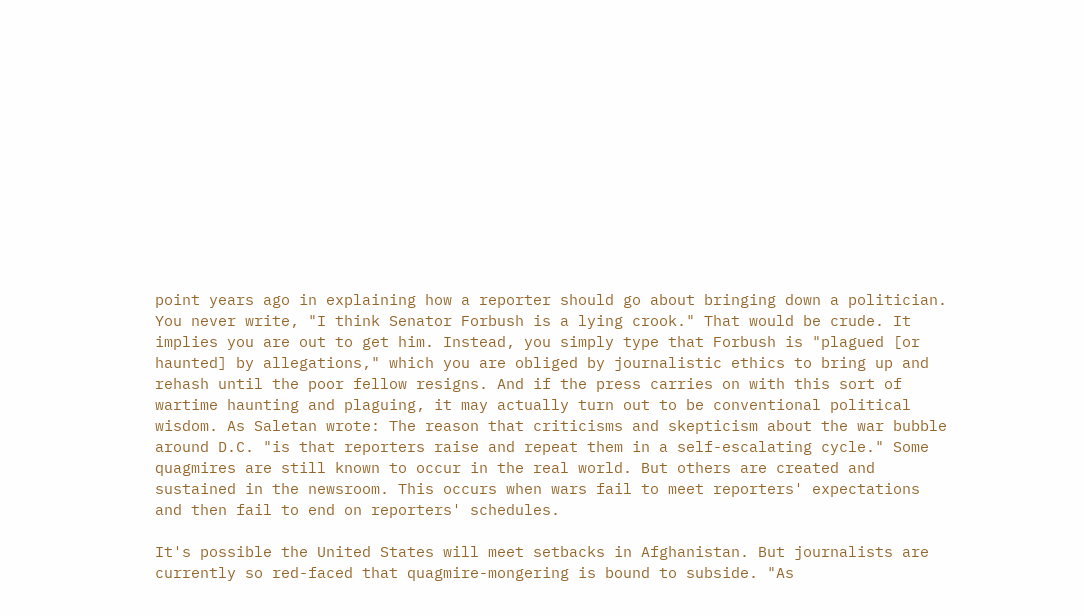point years ago in explaining how a reporter should go about bringing down a politician. You never write, "I think Senator Forbush is a lying crook." That would be crude. It implies you are out to get him. Instead, you simply type that Forbush is "plagued [or haunted] by allegations," which you are obliged by journalistic ethics to bring up and rehash until the poor fellow resigns. And if the press carries on with this sort of wartime haunting and plaguing, it may actually turn out to be conventional political wisdom. As Saletan wrote: The reason that criticisms and skepticism about the war bubble around D.C. "is that reporters raise and repeat them in a self-escalating cycle." Some quagmires are still known to occur in the real world. But others are created and sustained in the newsroom. This occurs when wars fail to meet reporters' expectations and then fail to end on reporters' schedules.

It's possible the United States will meet setbacks in Afghanistan. But journalists are currently so red-faced that quagmire-mongering is bound to subside. "As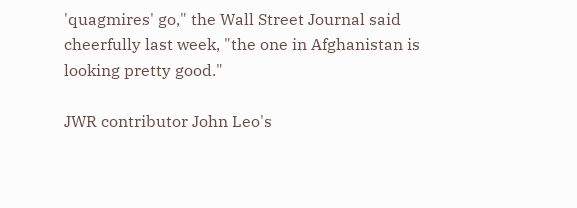'quagmires' go," the Wall Street Journal said cheerfully last week, "the one in Afghanistan is looking pretty good."

JWR contributor John Leo's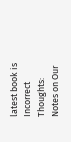latest book is Incorrect Thoughts: Notes on Our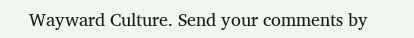Wayward Culture. Send your comments by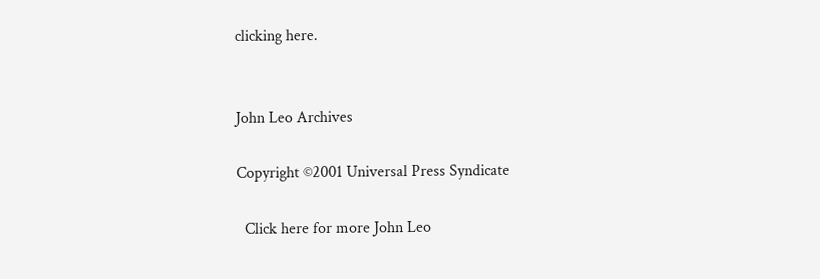clicking here.


John Leo Archives

Copyright ©2001 Universal Press Syndicate

  Click here for more John Leo